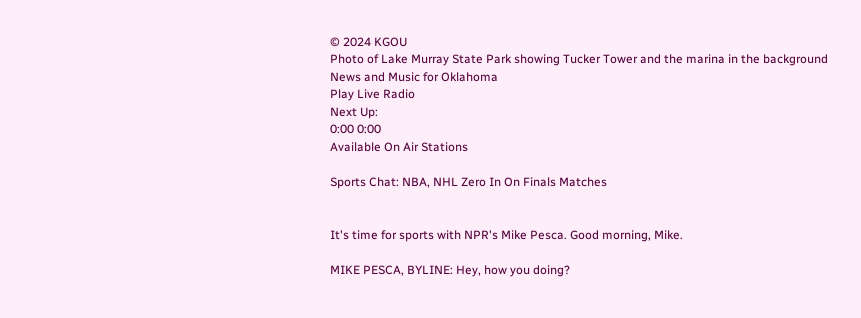© 2024 KGOU
Photo of Lake Murray State Park showing Tucker Tower and the marina in the background
News and Music for Oklahoma
Play Live Radio
Next Up:
0:00 0:00
Available On Air Stations

Sports Chat: NBA, NHL Zero In On Finals Matches


It's time for sports with NPR's Mike Pesca. Good morning, Mike.

MIKE PESCA, BYLINE: Hey, how you doing?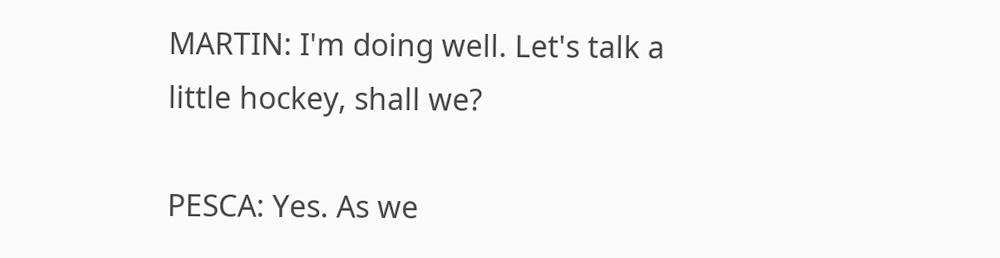MARTIN: I'm doing well. Let's talk a little hockey, shall we?

PESCA: Yes. As we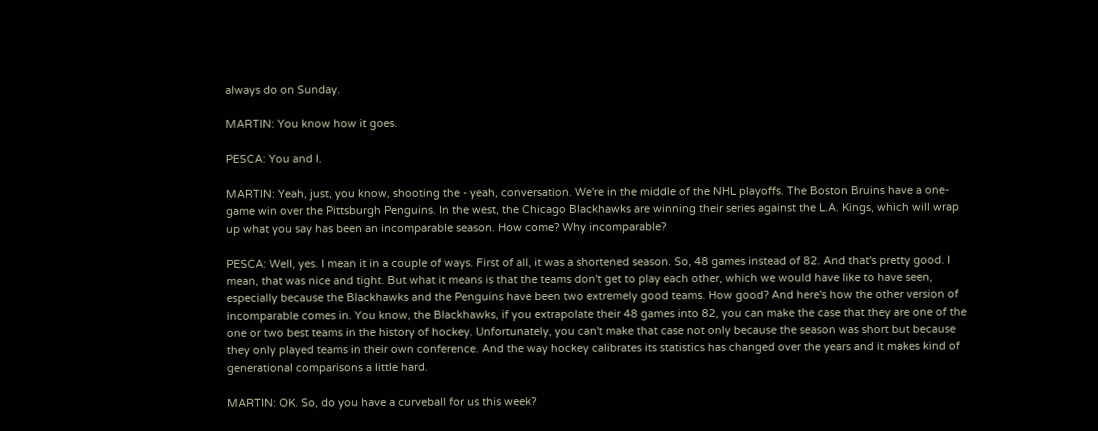always do on Sunday.

MARTIN: You know how it goes.

PESCA: You and I.

MARTIN: Yeah, just, you know, shooting the - yeah, conversation. We're in the middle of the NHL playoffs. The Boston Bruins have a one-game win over the Pittsburgh Penguins. In the west, the Chicago Blackhawks are winning their series against the L.A. Kings, which will wrap up what you say has been an incomparable season. How come? Why incomparable?

PESCA: Well, yes. I mean it in a couple of ways. First of all, it was a shortened season. So, 48 games instead of 82. And that's pretty good. I mean, that was nice and tight. But what it means is that the teams don't get to play each other, which we would have like to have seen, especially because the Blackhawks and the Penguins have been two extremely good teams. How good? And here's how the other version of incomparable comes in. You know, the Blackhawks, if you extrapolate their 48 games into 82, you can make the case that they are one of the one or two best teams in the history of hockey. Unfortunately, you can't make that case not only because the season was short but because they only played teams in their own conference. And the way hockey calibrates its statistics has changed over the years and it makes kind of generational comparisons a little hard.

MARTIN: OK. So, do you have a curveball for us this week?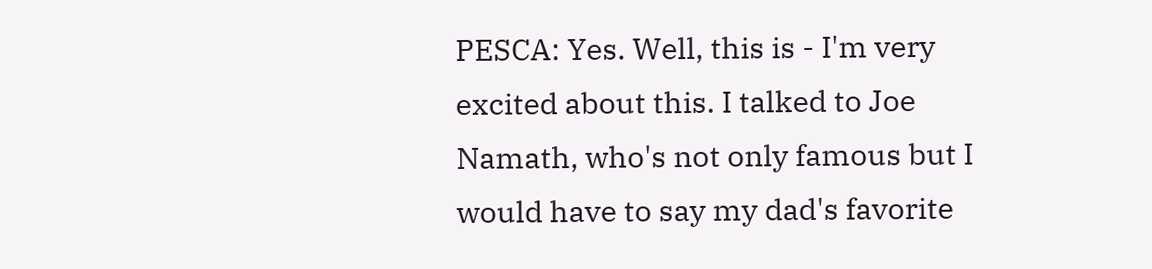PESCA: Yes. Well, this is - I'm very excited about this. I talked to Joe Namath, who's not only famous but I would have to say my dad's favorite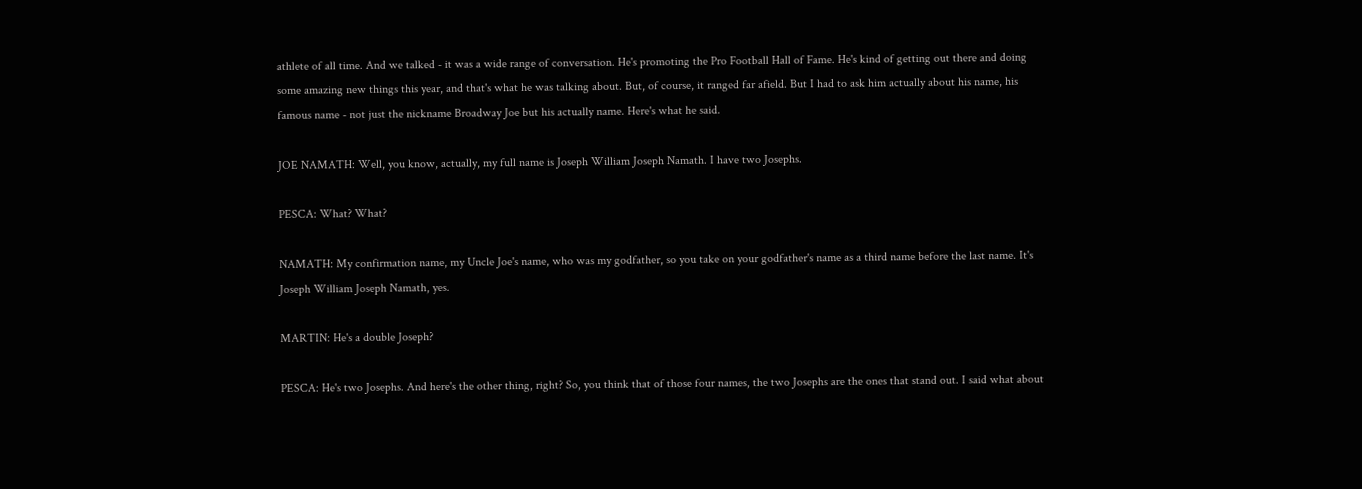athlete of all time. And we talked - it was a wide range of conversation. He's promoting the Pro Football Hall of Fame. He's kind of getting out there and doing some amazing new things this year, and that's what he was talking about. But, of course, it ranged far afield. But I had to ask him actually about his name, his famous name - not just the nickname Broadway Joe but his actually name. Here's what he said.

JOE NAMATH: Well, you know, actually, my full name is Joseph William Joseph Namath. I have two Josephs.

PESCA: What? What?

NAMATH: My confirmation name, my Uncle Joe's name, who was my godfather, so you take on your godfather's name as a third name before the last name. It's Joseph William Joseph Namath, yes.

MARTIN: He's a double Joseph?

PESCA: He's two Josephs. And here's the other thing, right? So, you think that of those four names, the two Josephs are the ones that stand out. I said what about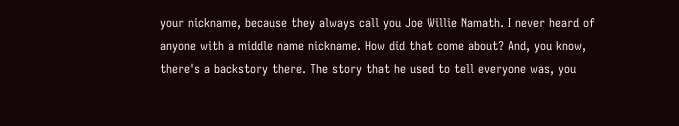your nickname, because they always call you Joe Willie Namath. I never heard of anyone with a middle name nickname. How did that come about? And, you know, there's a backstory there. The story that he used to tell everyone was, you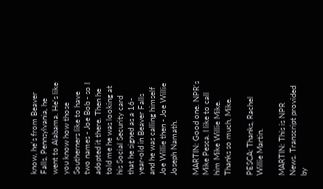know, he's from Beaver Falls, Pennsylvania, he went to Alabama. He's like you know how those Southerners like to have two names - Joe Bob - so I adopted it there. Then he told me he was looking at his Social Security card that he signed as a 16-year-old in Beaver Falls and he was calling himself Joe Willie then - Joe Willie Joseph Namath.

MARTIN: Good one. NPR's Mike Pesca. I like to call him Mike Willie Mike. Thanks so much, Mike.

PESCA: Thanks, Rachel Willie Martin.

MARTIN: This is NPR News. Transcript provided by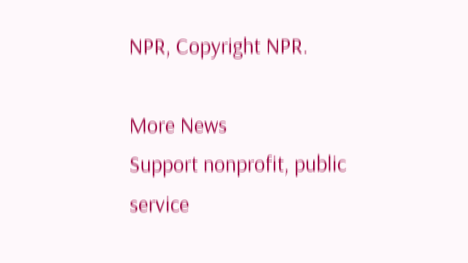NPR, Copyright NPR.

More News
Support nonprofit, public service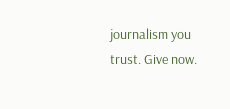journalism you trust. Give now.